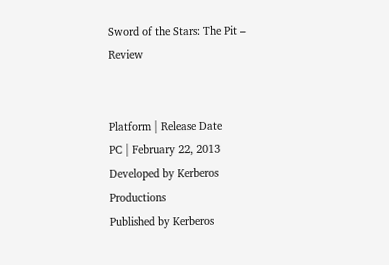Sword of the Stars: The Pit – Review


Platform | Release Date
PC | February 22, 2013
Developed by Kerberos Productions
Published by Kerberos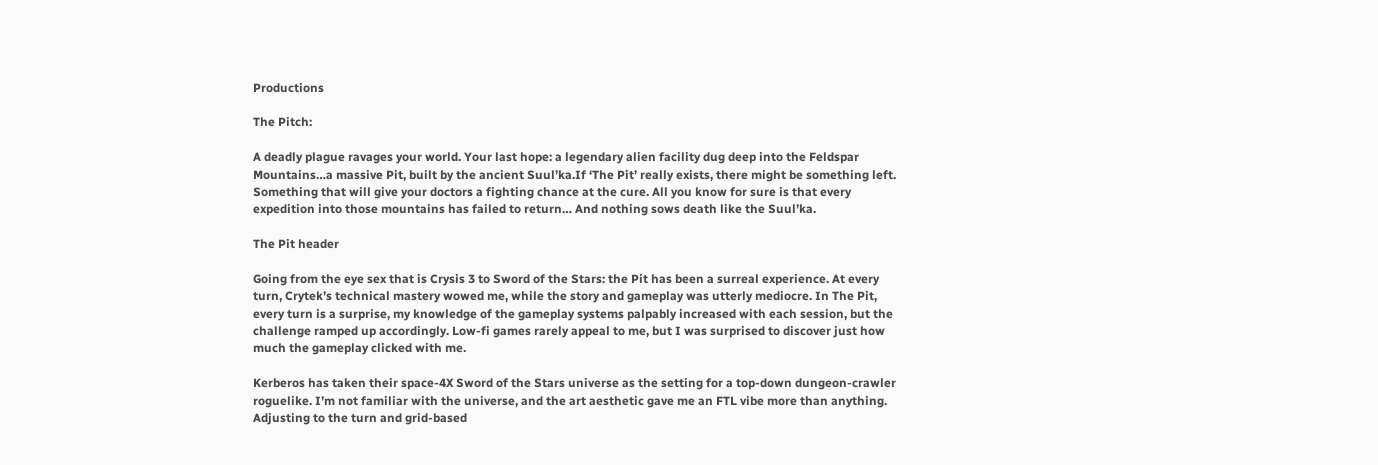Productions

The Pitch:

A deadly plague ravages your world. Your last hope: a legendary alien facility dug deep into the Feldspar Mountains…a massive Pit, built by the ancient Suul’ka.If ‘The Pit’ really exists, there might be something left. Something that will give your doctors a fighting chance at the cure. All you know for sure is that every expedition into those mountains has failed to return… And nothing sows death like the Suul’ka.

The Pit header

Going from the eye sex that is Crysis 3 to Sword of the Stars: the Pit has been a surreal experience. At every turn, Crytek’s technical mastery wowed me, while the story and gameplay was utterly mediocre. In The Pit, every turn is a surprise, my knowledge of the gameplay systems palpably increased with each session, but the challenge ramped up accordingly. Low-fi games rarely appeal to me, but I was surprised to discover just how much the gameplay clicked with me.

Kerberos has taken their space-4X Sword of the Stars universe as the setting for a top-down dungeon-crawler roguelike. I’m not familiar with the universe, and the art aesthetic gave me an FTL vibe more than anything. Adjusting to the turn and grid-based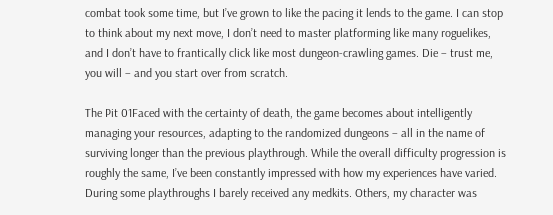combat took some time, but I’ve grown to like the pacing it lends to the game. I can stop to think about my next move, I don’t need to master platforming like many roguelikes, and I don’t have to frantically click like most dungeon-crawling games. Die – trust me, you will – and you start over from scratch.

The Pit 01Faced with the certainty of death, the game becomes about intelligently managing your resources, adapting to the randomized dungeons – all in the name of surviving longer than the previous playthrough. While the overall difficulty progression is roughly the same, I’ve been constantly impressed with how my experiences have varied. During some playthroughs I barely received any medkits. Others, my character was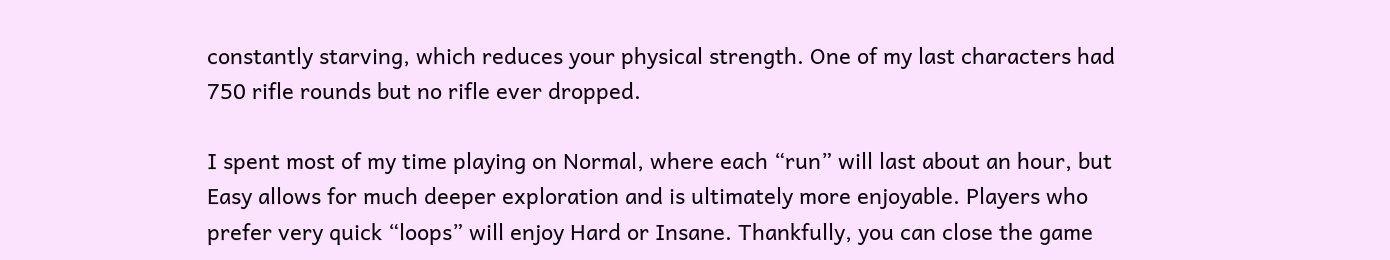constantly starving, which reduces your physical strength. One of my last characters had 750 rifle rounds but no rifle ever dropped.

I spent most of my time playing on Normal, where each “run” will last about an hour, but Easy allows for much deeper exploration and is ultimately more enjoyable. Players who prefer very quick “loops” will enjoy Hard or Insane. Thankfully, you can close the game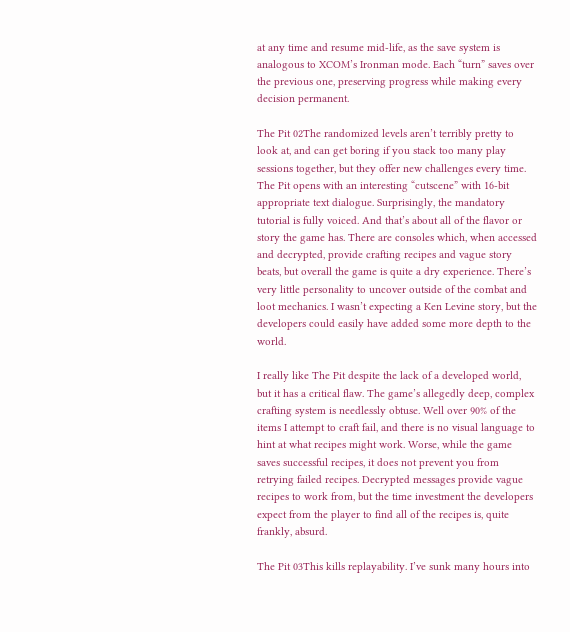at any time and resume mid-life, as the save system is analogous to XCOM’s Ironman mode. Each “turn” saves over the previous one, preserving progress while making every decision permanent.

The Pit 02The randomized levels aren’t terribly pretty to look at, and can get boring if you stack too many play sessions together, but they offer new challenges every time. The Pit opens with an interesting “cutscene” with 16-bit appropriate text dialogue. Surprisingly, the mandatory tutorial is fully voiced. And that’s about all of the flavor or story the game has. There are consoles which, when accessed and decrypted, provide crafting recipes and vague story beats, but overall the game is quite a dry experience. There’s very little personality to uncover outside of the combat and loot mechanics. I wasn’t expecting a Ken Levine story, but the developers could easily have added some more depth to the world.

I really like The Pit despite the lack of a developed world, but it has a critical flaw. The game’s allegedly deep, complex crafting system is needlessly obtuse. Well over 90% of the items I attempt to craft fail, and there is no visual language to hint at what recipes might work. Worse, while the game saves successful recipes, it does not prevent you from retrying failed recipes. Decrypted messages provide vague recipes to work from, but the time investment the developers expect from the player to find all of the recipes is, quite frankly, absurd.

The Pit 03This kills replayability. I’ve sunk many hours into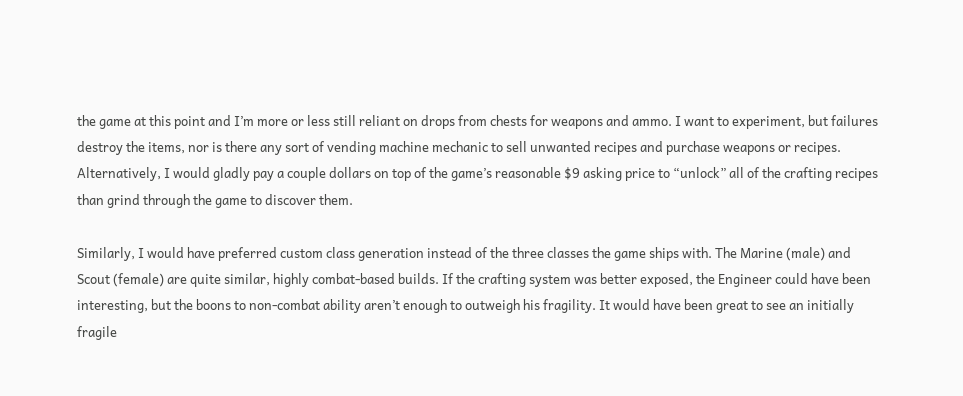the game at this point and I’m more or less still reliant on drops from chests for weapons and ammo. I want to experiment, but failures destroy the items, nor is there any sort of vending machine mechanic to sell unwanted recipes and purchase weapons or recipes. Alternatively, I would gladly pay a couple dollars on top of the game’s reasonable $9 asking price to “unlock” all of the crafting recipes than grind through the game to discover them.

Similarly, I would have preferred custom class generation instead of the three classes the game ships with. The Marine (male) and Scout (female) are quite similar, highly combat-based builds. If the crafting system was better exposed, the Engineer could have been interesting, but the boons to non-combat ability aren’t enough to outweigh his fragility. It would have been great to see an initially fragile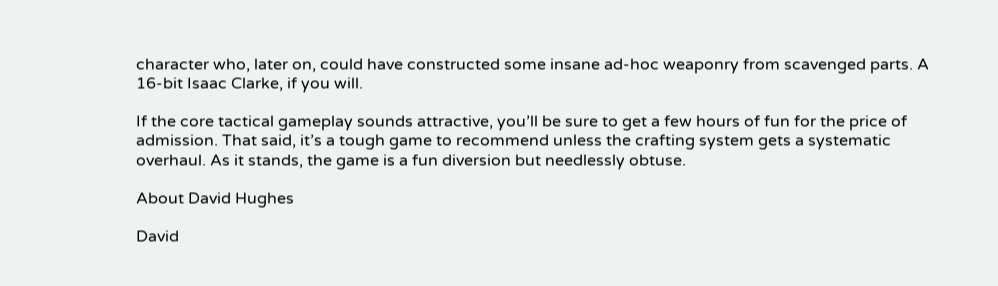character who, later on, could have constructed some insane ad-hoc weaponry from scavenged parts. A 16-bit Isaac Clarke, if you will.

If the core tactical gameplay sounds attractive, you’ll be sure to get a few hours of fun for the price of admission. That said, it’s a tough game to recommend unless the crafting system gets a systematic overhaul. As it stands, the game is a fun diversion but needlessly obtuse.

About David Hughes

David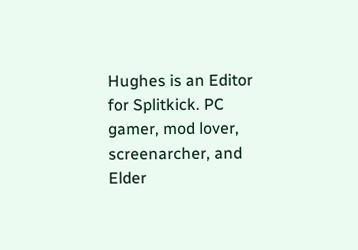Hughes is an Editor for Splitkick. PC gamer, mod lover, screenarcher, and Elder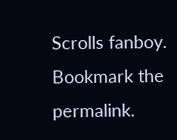Scrolls fanboy.
Bookmark the permalink.